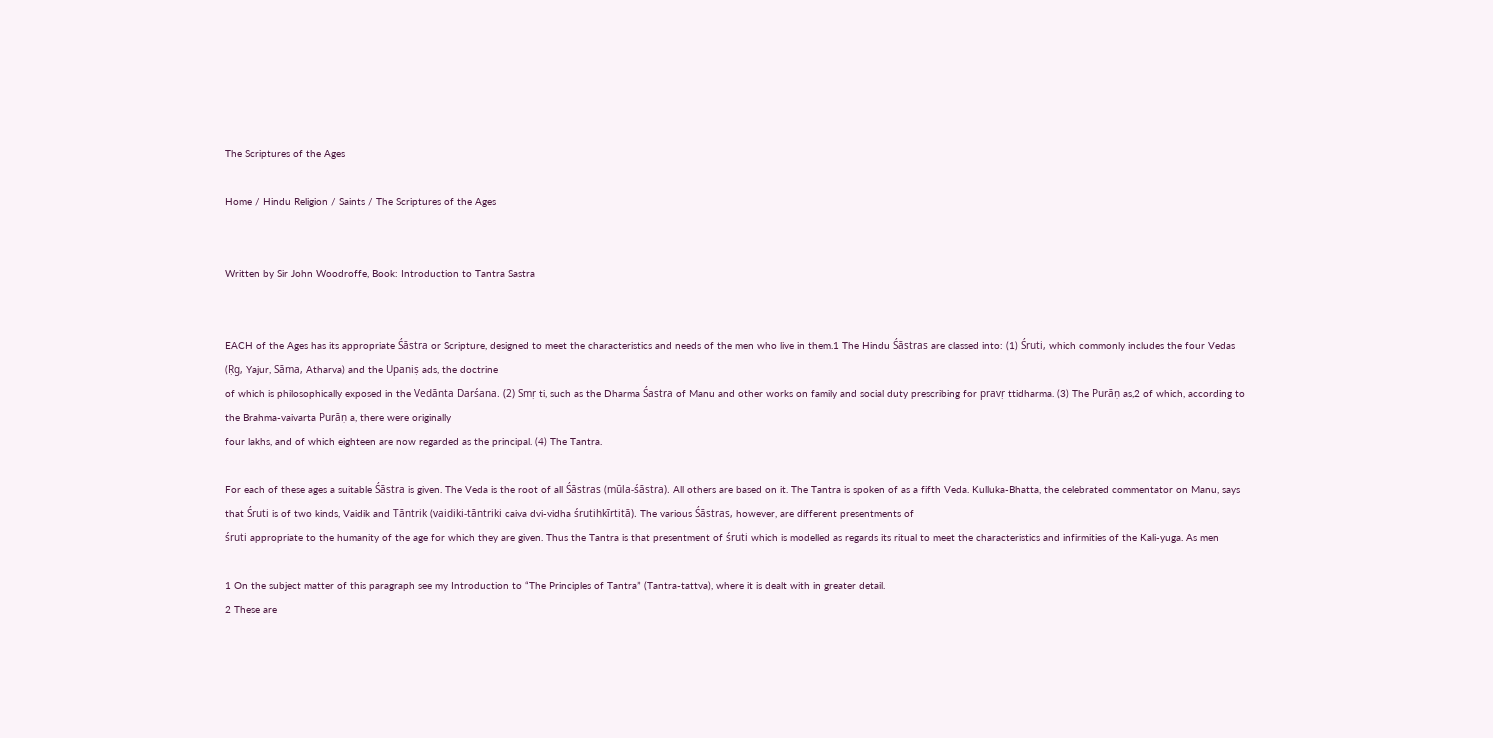The Scriptures of the Ages

Home / Hindu Religion / Saints / The Scriptures of the Ages


Written by Sir John Woodroffe, Book: Introduction to Tantra Sastra


EACH of the Ages has its appropriate Śāstra or Scripture, designed to meet the characteristics and needs of the men who live in them.1 The Hindu Śāstras are classed into: (1) Śruti, which commonly includes the four Vedas (Ṛg, Yajur, Sāma, Atharva) and the Upaniṣ ads, the doctrine
of which is philosophically exposed in the Vedānta Darśana. (2) Smṛ ti, such as the Dharma Śastra of Manu and other works on family and social duty prescribing for pravṛ ttidharma. (3) The Purāṇ as,2 of which, according to the Brahma-vaivarta Purāṇ a, there were originally
four lakhs, and of which eighteen are now regarded as the principal. (4) The Tantra.

For each of these ages a suitable Śāstra is given. The Veda is the root of all Śāstras (mūla-śāstra). All others are based on it. The Tantra is spoken of as a fifth Veda. Kulluka-Bhatta, the celebrated commentator on Manu, says that Śruti is of two kinds, Vaidik and Tāntrik (vaidiki-tāntriki caiva dvi-vidha śrutihkīrtitā). The various Śāstras, however, are different presentments of
śruti appropriate to the humanity of the age for which they are given. Thus the Tantra is that presentment of śruti which is modelled as regards its ritual to meet the characteristics and infirmities of the Kali-yuga. As men

1 On the subject matter of this paragraph see my Introduction to “The Principles of Tantra” (Tantra-tattva), where it is dealt with in greater detail.
2 These are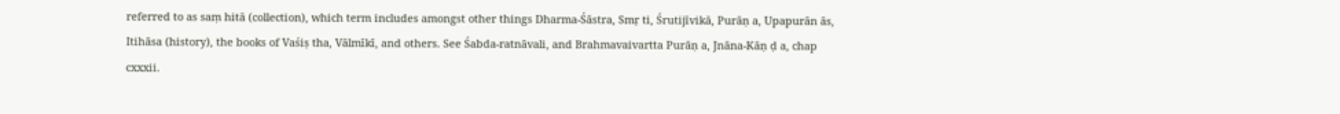referred to as saṃ hitā (collection), which term includes amongst other things Dharma-Śāstra, Smṛ ti, Śrutijīvikā, Purāṇ a, Upapurān ās, Itihāsa (history), the books of Vaśiṣ tha, Vālmīkī, and others. See Śabda-ratnāvali, and Brahmavaivartta Purāṇ a, Jnāna-Kāṇ ḍ a, chap cxxxii.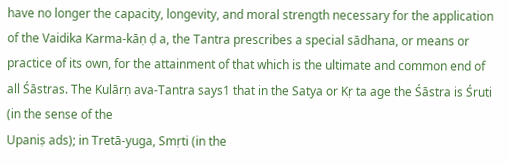have no longer the capacity, longevity, and moral strength necessary for the application of the Vaidika Karma-kāṇ ḍ a, the Tantra prescribes a special sādhana, or means or practice of its own, for the attainment of that which is the ultimate and common end of all Śāstras. The Kulārṇ ava-Tantra says1 that in the Satya or Kṛ ta age the Śāstra is Śruti (in the sense of the
Upaniṣ ads); in Tretā-yuga, Smṛti (in the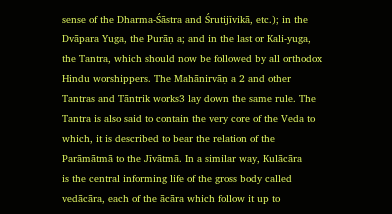sense of the Dharma-Śāstra and Śrutijīvikā, etc.); in the Dvāpara Yuga, the Purāṇ a; and in the last or Kali-yuga, the Tantra, which should now be followed by all orthodox Hindu worshippers. The Mahānirvāṇ a 2 and other Tantras and Tāntrik works3 lay down the same rule. The Tantra is also said to contain the very core of the Veda to which, it is described to bear the relation of the Parāmātmā to the Jīvātmā. In a similar way, Kulācāra
is the central informing life of the gross body called vedācāra, each of the ācāra which follow it up to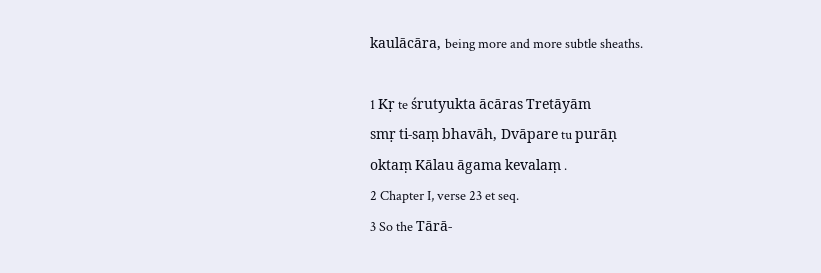kaulācāra, being more and more subtle sheaths.

1 Kṛ te śrutyukta ācāras Tretāyām
smṛ ti-saṃ bhavāh, Dvāpare tu purāṇ
oktaṃ Kālau āgama kevalaṃ .
2 Chapter I, verse 23 et seq.
3 So the Tārā-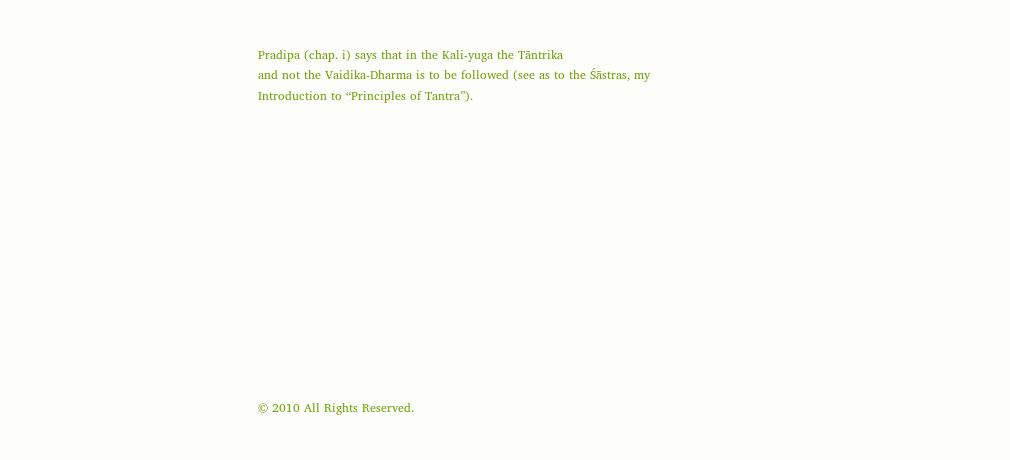Pradipa (chap. i) says that in the Kali-yuga the Tāntrika
and not the Vaidika-Dharma is to be followed (see as to the Śāstras, my
Introduction to “Principles of Tantra”).














© 2010 All Rights Reserved.